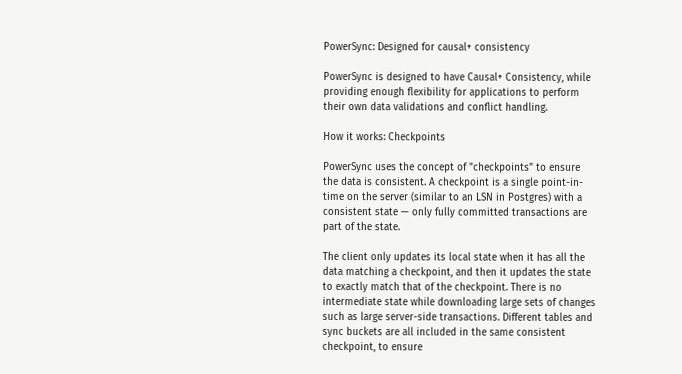PowerSync: Designed for causal+ consistency

PowerSync is designed to have Causal+ Consistency, while providing enough flexibility for applications to perform their own data validations and conflict handling.

How it works: Checkpoints

PowerSync uses the concept of "checkpoints" to ensure the data is consistent. A checkpoint is a single point-in-time on the server (similar to an LSN in Postgres) with a consistent state — only fully committed transactions are part of the state.

The client only updates its local state when it has all the data matching a checkpoint, and then it updates the state to exactly match that of the checkpoint. There is no intermediate state while downloading large sets of changes such as large server-side transactions. Different tables and sync buckets are all included in the same consistent checkpoint, to ensure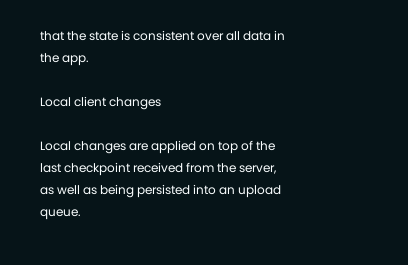that the state is consistent over all data in the app.

Local client changes

Local changes are applied on top of the last checkpoint received from the server, as well as being persisted into an upload queue.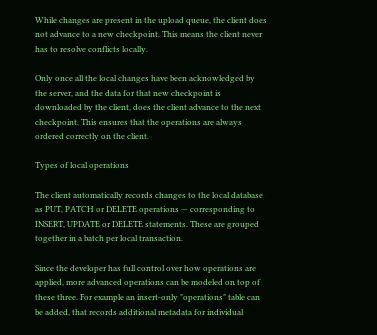While changes are present in the upload queue, the client does not advance to a new checkpoint. This means the client never has to resolve conflicts locally.

Only once all the local changes have been acknowledged by the server, and the data for that new checkpoint is downloaded by the client, does the client advance to the next checkpoint. This ensures that the operations are always ordered correctly on the client.

Types of local operations

The client automatically records changes to the local database as PUT, PATCH or DELETE operations — corresponding to INSERT, UPDATE or DELETE statements. These are grouped together in a batch per local transaction.

Since the developer has full control over how operations are applied, more advanced operations can be modeled on top of these three. For example an insert-only "operations" table can be added, that records additional metadata for individual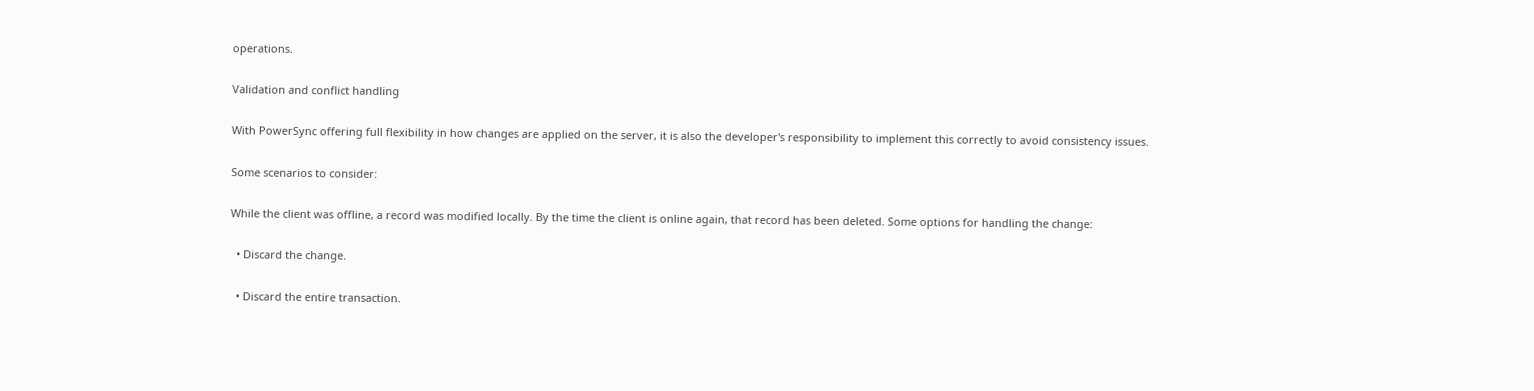operations.

Validation and conflict handling

With PowerSync offering full flexibility in how changes are applied on the server, it is also the developer's responsibility to implement this correctly to avoid consistency issues.

Some scenarios to consider:

While the client was offline, a record was modified locally. By the time the client is online again, that record has been deleted. Some options for handling the change:

  • Discard the change.

  • Discard the entire transaction.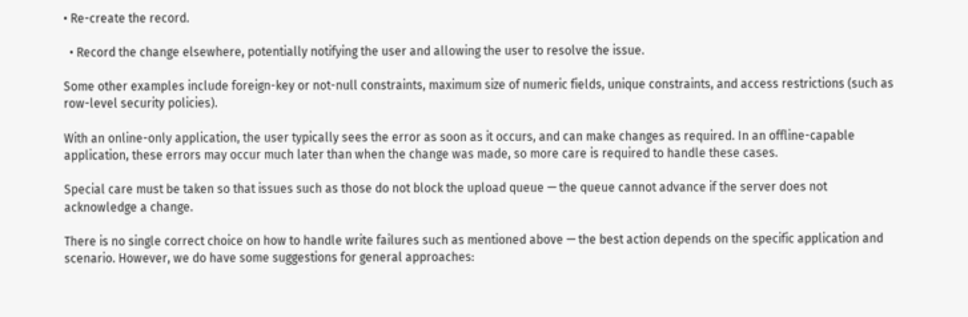• Re-create the record.

  • Record the change elsewhere, potentially notifying the user and allowing the user to resolve the issue.

Some other examples include foreign-key or not-null constraints, maximum size of numeric fields, unique constraints, and access restrictions (such as row-level security policies).

With an online-only application, the user typically sees the error as soon as it occurs, and can make changes as required. In an offline-capable application, these errors may occur much later than when the change was made, so more care is required to handle these cases.

Special care must be taken so that issues such as those do not block the upload queue — the queue cannot advance if the server does not acknowledge a change.

There is no single correct choice on how to handle write failures such as mentioned above — the best action depends on the specific application and scenario. However, we do have some suggestions for general approaches: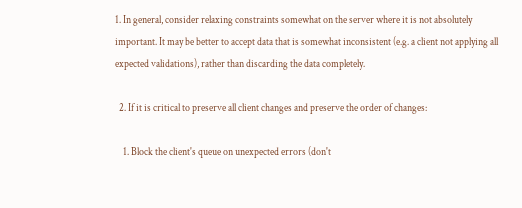1. In general, consider relaxing constraints somewhat on the server where it is not absolutely important. It may be better to accept data that is somewhat inconsistent (e.g. a client not applying all expected validations), rather than discarding the data completely.

  2. If it is critical to preserve all client changes and preserve the order of changes:

    1. Block the client's queue on unexpected errors (don't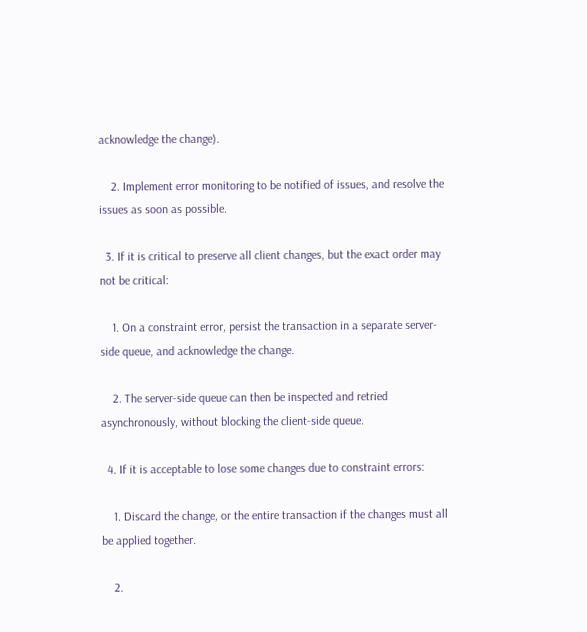acknowledge the change).

    2. Implement error monitoring to be notified of issues, and resolve the issues as soon as possible.

  3. If it is critical to preserve all client changes, but the exact order may not be critical:

    1. On a constraint error, persist the transaction in a separate server-side queue, and acknowledge the change.

    2. The server-side queue can then be inspected and retried asynchronously, without blocking the client-side queue.

  4. If it is acceptable to lose some changes due to constraint errors:

    1. Discard the change, or the entire transaction if the changes must all be applied together.

    2.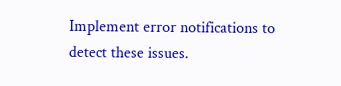Implement error notifications to detect these issues.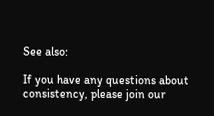See also:

If you have any questions about consistency, please join our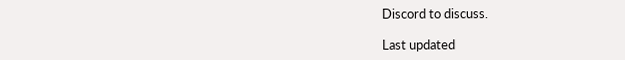Discord to discuss.

Last updated